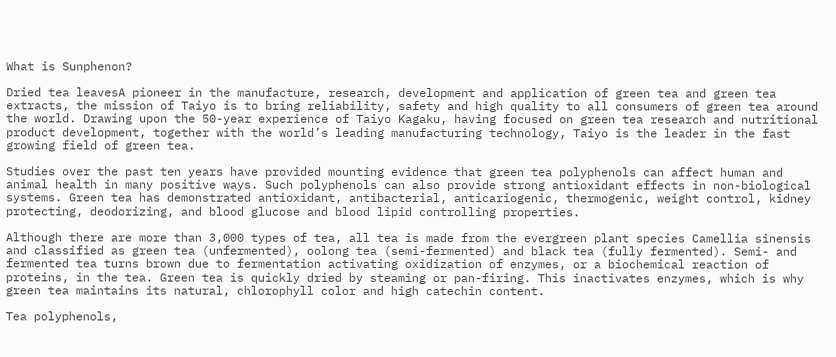What is Sunphenon?

Dried tea leavesA pioneer in the manufacture, research, development and application of green tea and green tea extracts, the mission of Taiyo is to bring reliability, safety and high quality to all consumers of green tea around the world. Drawing upon the 50-year experience of Taiyo Kagaku, having focused on green tea research and nutritional product development, together with the world’s leading manufacturing technology, Taiyo is the leader in the fast growing field of green tea.

Studies over the past ten years have provided mounting evidence that green tea polyphenols can affect human and animal health in many positive ways. Such polyphenols can also provide strong antioxidant effects in non-biological systems. Green tea has demonstrated antioxidant, antibacterial, anticariogenic, thermogenic, weight control, kidney protecting, deodorizing, and blood glucose and blood lipid controlling properties.

Although there are more than 3,000 types of tea, all tea is made from the evergreen plant species Camellia sinensis and classified as green tea (unfermented), oolong tea (semi-fermented) and black tea (fully fermented). Semi- and fermented tea turns brown due to fermentation activating oxidization of enzymes, or a biochemical reaction of proteins, in the tea. Green tea is quickly dried by steaming or pan-firing. This inactivates enzymes, which is why green tea maintains its natural, chlorophyll color and high catechin content.

Tea polyphenols,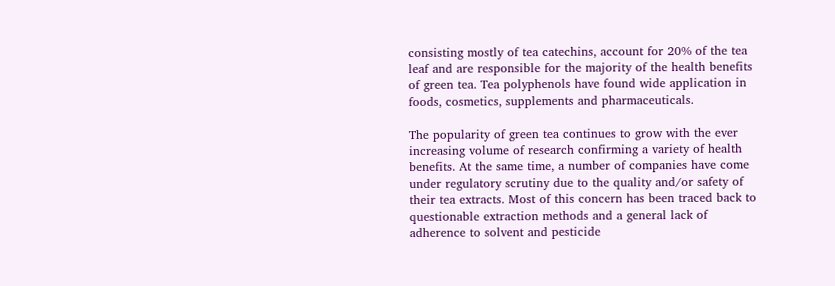consisting mostly of tea catechins, account for 20% of the tea leaf and are responsible for the majority of the health benefits of green tea. Tea polyphenols have found wide application in foods, cosmetics, supplements and pharmaceuticals.

The popularity of green tea continues to grow with the ever increasing volume of research confirming a variety of health benefits. At the same time, a number of companies have come under regulatory scrutiny due to the quality and/or safety of their tea extracts. Most of this concern has been traced back to questionable extraction methods and a general lack of adherence to solvent and pesticide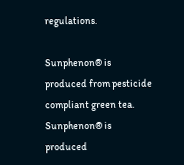regulations.

Sunphenon® is produced from pesticide compliant green tea. Sunphenon® is produced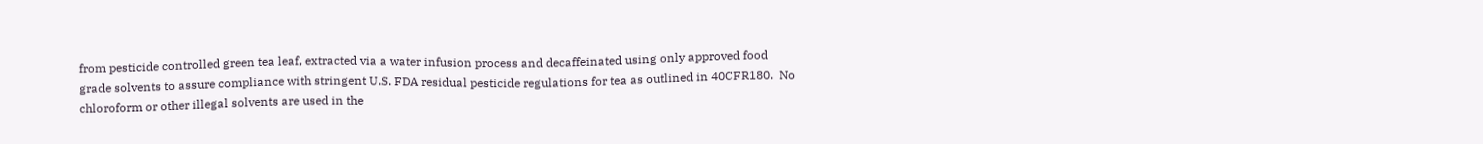from pesticide controlled green tea leaf, extracted via a water infusion process and decaffeinated using only approved food grade solvents to assure compliance with stringent U.S. FDA residual pesticide regulations for tea as outlined in 40CFR180.  No chloroform or other illegal solvents are used in the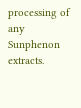processing of any Sunphenon extracts.